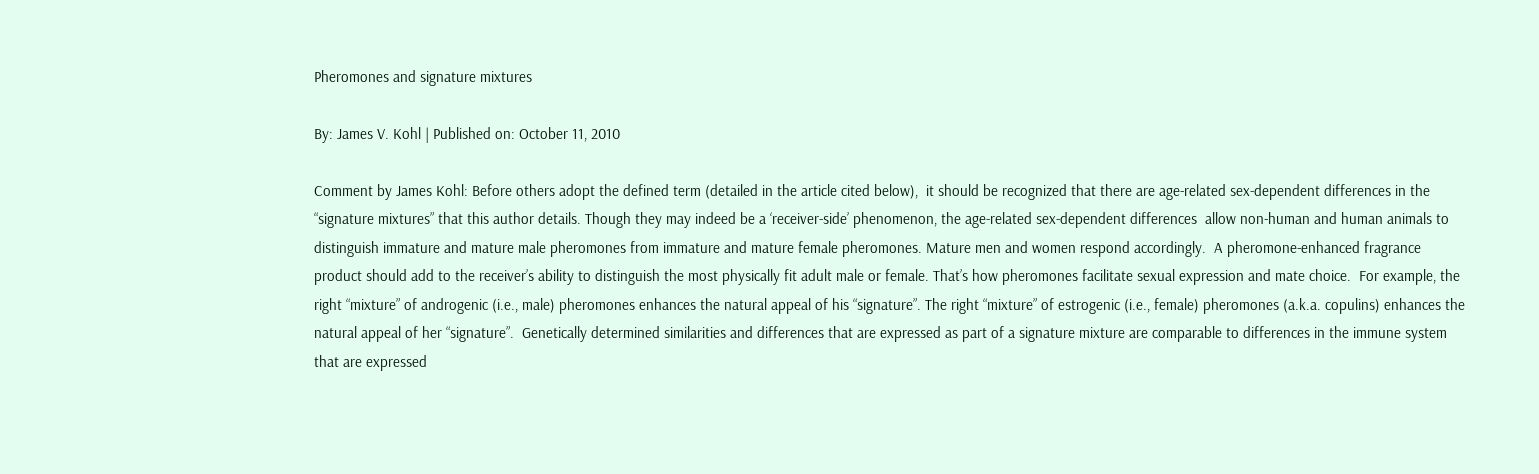Pheromones and signature mixtures

By: James V. Kohl | Published on: October 11, 2010

Comment by James Kohl: Before others adopt the defined term (detailed in the article cited below),  it should be recognized that there are age-related sex-dependent differences in the “signature mixtures” that this author details. Though they may indeed be a ‘receiver-side’ phenomenon, the age-related sex-dependent differences  allow non-human and human animals to distinguish immature and mature male pheromones from immature and mature female pheromones. Mature men and women respond accordingly.  A pheromone-enhanced fragrance product should add to the receiver’s ability to distinguish the most physically fit adult male or female. That’s how pheromones facilitate sexual expression and mate choice.  For example, the right “mixture” of androgenic (i.e., male) pheromones enhances the natural appeal of his “signature”. The right “mixture” of estrogenic (i.e., female) pheromones (a.k.a. copulins) enhances the natural appeal of her “signature”.  Genetically determined similarities and differences that are expressed as part of a signature mixture are comparable to differences in the immune system that are expressed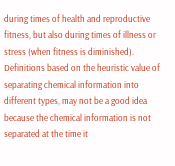during times of health and reproductive fitness, but also during times of illness or stress (when fitness is diminished). Definitions based on the heuristic value of separating chemical information into different types, may not be a good idea because the chemical information is not separated at the time it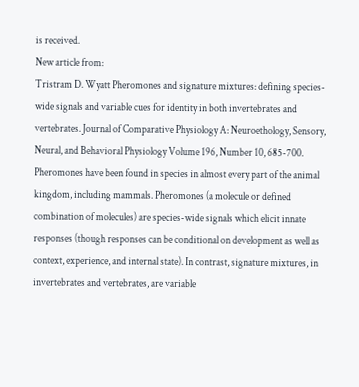is received.
New article from:
Tristram D. Wyatt Pheromones and signature mixtures: defining species-wide signals and variable cues for identity in both invertebrates and vertebrates. Journal of Comparative Physiology A: Neuroethology, Sensory, Neural, and Behavioral Physiology Volume 196, Number 10, 685-700.
Pheromones have been found in species in almost every part of the animal kingdom, including mammals. Pheromones (a molecule or defined combination of molecules) are species-wide signals which elicit innate responses (though responses can be conditional on development as well as context, experience, and internal state). In contrast, signature mixtures, in invertebrates and vertebrates, are variable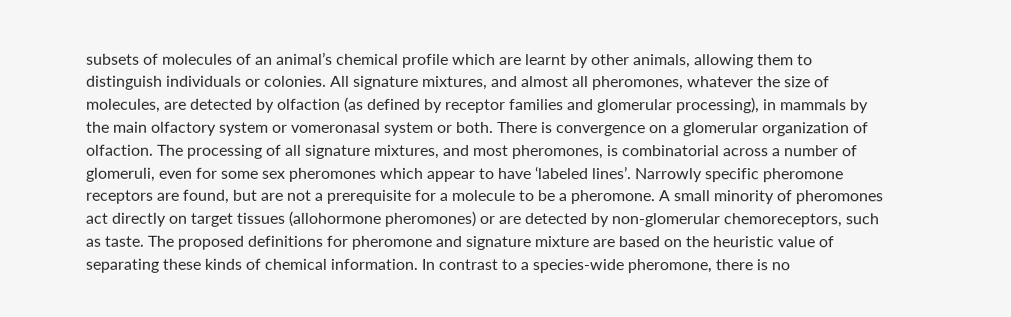subsets of molecules of an animal’s chemical profile which are learnt by other animals, allowing them to distinguish individuals or colonies. All signature mixtures, and almost all pheromones, whatever the size of molecules, are detected by olfaction (as defined by receptor families and glomerular processing), in mammals by the main olfactory system or vomeronasal system or both. There is convergence on a glomerular organization of olfaction. The processing of all signature mixtures, and most pheromones, is combinatorial across a number of glomeruli, even for some sex pheromones which appear to have ‘labeled lines’. Narrowly specific pheromone receptors are found, but are not a prerequisite for a molecule to be a pheromone. A small minority of pheromones act directly on target tissues (allohormone pheromones) or are detected by non-glomerular chemoreceptors, such as taste. The proposed definitions for pheromone and signature mixture are based on the heuristic value of separating these kinds of chemical information. In contrast to a species-wide pheromone, there is no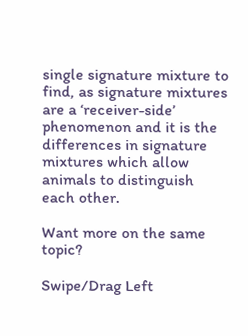single signature mixture to find, as signature mixtures are a ‘receiver-side’ phenomenon and it is the differences in signature mixtures which allow animals to distinguish each other.

Want more on the same topic?

Swipe/Drag Left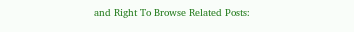and Right To Browse Related Posts: